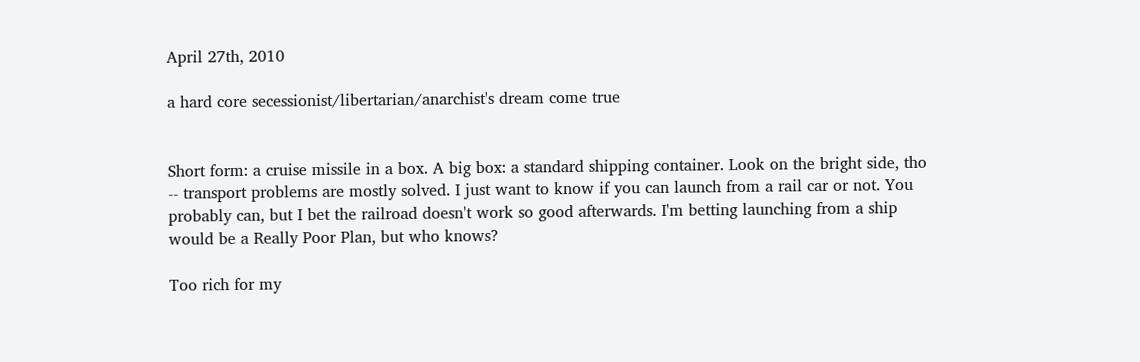April 27th, 2010

a hard core secessionist/libertarian/anarchist's dream come true


Short form: a cruise missile in a box. A big box: a standard shipping container. Look on the bright side, tho -- transport problems are mostly solved. I just want to know if you can launch from a rail car or not. You probably can, but I bet the railroad doesn't work so good afterwards. I'm betting launching from a ship would be a Really Poor Plan, but who knows?

Too rich for my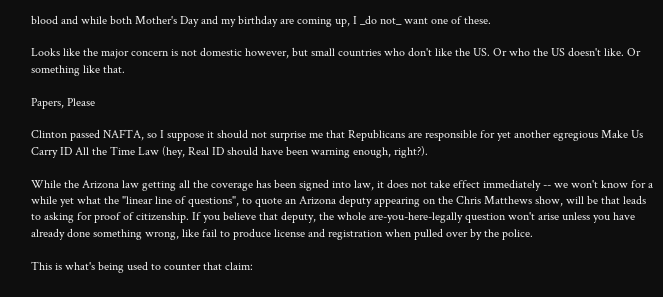blood and while both Mother's Day and my birthday are coming up, I _do not_ want one of these.

Looks like the major concern is not domestic however, but small countries who don't like the US. Or who the US doesn't like. Or something like that.

Papers, Please

Clinton passed NAFTA, so I suppose it should not surprise me that Republicans are responsible for yet another egregious Make Us Carry ID All the Time Law (hey, Real ID should have been warning enough, right?).

While the Arizona law getting all the coverage has been signed into law, it does not take effect immediately -- we won't know for a while yet what the "linear line of questions", to quote an Arizona deputy appearing on the Chris Matthews show, will be that leads to asking for proof of citizenship. If you believe that deputy, the whole are-you-here-legally question won't arise unless you have already done something wrong, like fail to produce license and registration when pulled over by the police.

This is what's being used to counter that claim: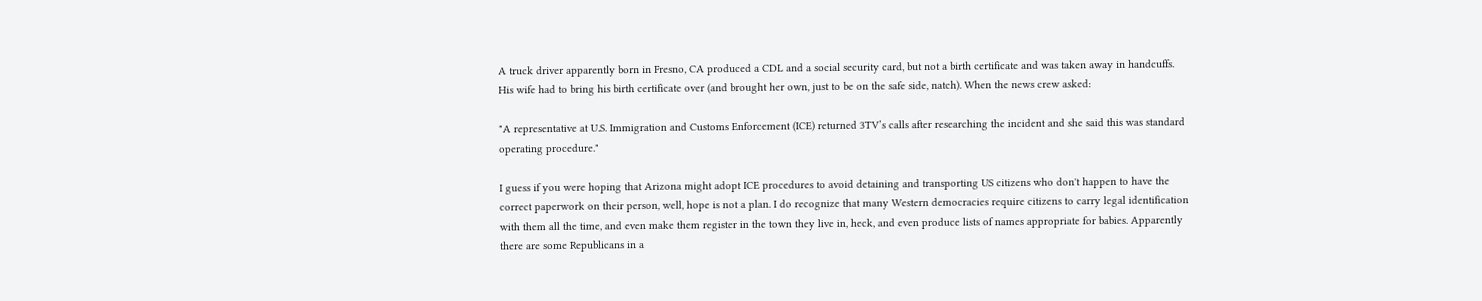A truck driver apparently born in Fresno, CA produced a CDL and a social security card, but not a birth certificate and was taken away in handcuffs. His wife had to bring his birth certificate over (and brought her own, just to be on the safe side, natch). When the news crew asked:

"A representative at U.S. Immigration and Customs Enforcement (ICE) returned 3TV’s calls after researching the incident and she said this was standard operating procedure."

I guess if you were hoping that Arizona might adopt ICE procedures to avoid detaining and transporting US citizens who don't happen to have the correct paperwork on their person, well, hope is not a plan. I do recognize that many Western democracies require citizens to carry legal identification with them all the time, and even make them register in the town they live in, heck, and even produce lists of names appropriate for babies. Apparently there are some Republicans in a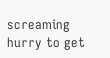screaming hurry to get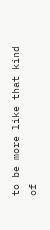to be more like that kind of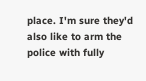place. I'm sure they'd also like to arm the police with fully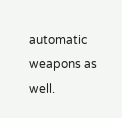automatic weapons as well.